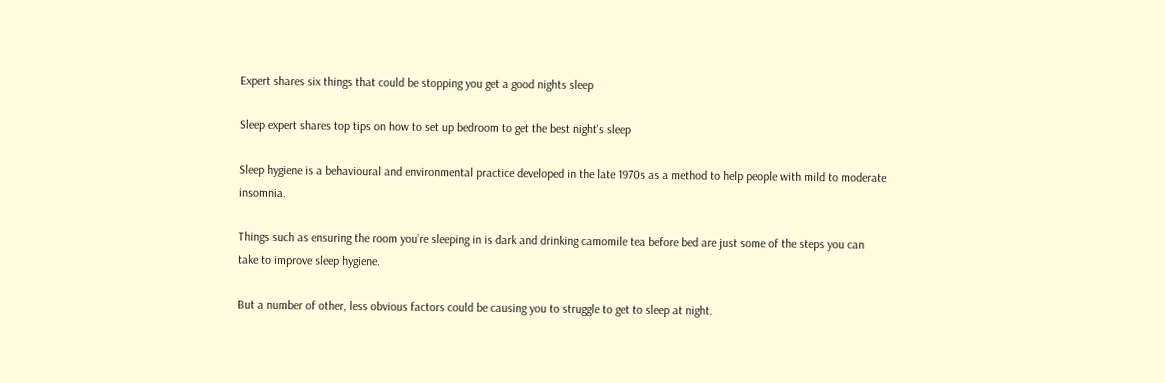Expert shares six things that could be stopping you get a good nights sleep

Sleep expert shares top tips on how to set up bedroom to get the best night's sleep

Sleep hygiene is a behavioural and environmental practice developed in the late 1970s as a method to help people with mild to moderate insomnia.

Things such as ensuring the room you’re sleeping in is dark and drinking camomile tea before bed are just some of the steps you can take to improve sleep hygiene.

But a number of other, less obvious factors could be causing you to struggle to get to sleep at night.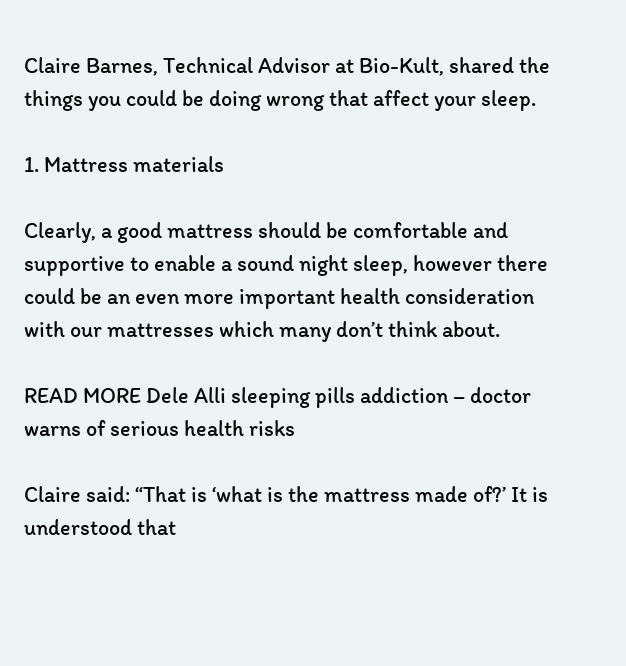Claire Barnes, Technical Advisor at Bio-Kult, shared the things you could be doing wrong that affect your sleep.

1. Mattress materials

Clearly, a good mattress should be comfortable and supportive to enable a sound night sleep, however there could be an even more important health consideration with our mattresses which many don’t think about.

READ MORE Dele Alli sleeping pills addiction – doctor warns of serious health risks

Claire said: “That is ‘what is the mattress made of?’ It is understood that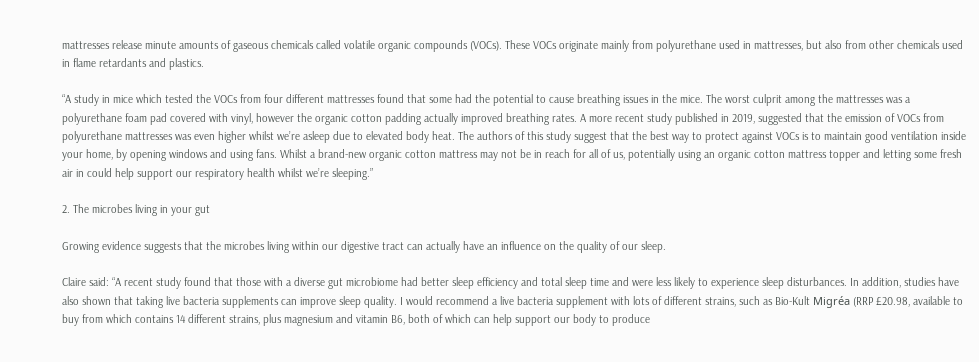mattresses release minute amounts of gaseous chemicals called volatile organic compounds (VOCs). These VOCs originate mainly from polyurethane used in mattresses, but also from other chemicals used in flame retardants and plastics.

“A study in mice which tested the VOCs from four different mattresses found that some had the potential to cause breathing issues in the mice. The worst culprit among the mattresses was a polyurethane foam pad covered with vinyl, however the organic cotton padding actually improved breathing rates. A more recent study published in 2019, suggested that the emission of VOCs from polyurethane mattresses was even higher whilst we’re asleep due to elevated body heat. The authors of this study suggest that the best way to protect against VOCs is to maintain good ventilation inside your home, by opening windows and using fans. Whilst a brand-new organic cotton mattress may not be in reach for all of us, potentially using an organic cotton mattress topper and letting some fresh air in could help support our respiratory health whilst we’re sleeping.”

2. The microbes living in your gut

Growing evidence suggests that the microbes living within our digestive tract can actually have an influence on the quality of our sleep.

Claire said: “A recent study found that those with a diverse gut microbiome had better sleep efficiency and total sleep time and were less likely to experience sleep disturbances. In addition, studies have also shown that taking live bacteria supplements can improve sleep quality. I would recommend a live bacteria supplement with lots of different strains, such as Bio-Kult Migréa (RRP £20.98, available to buy from which contains 14 different strains, plus magnesium and vitamin B6, both of which can help support our body to produce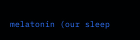melatonin (our sleep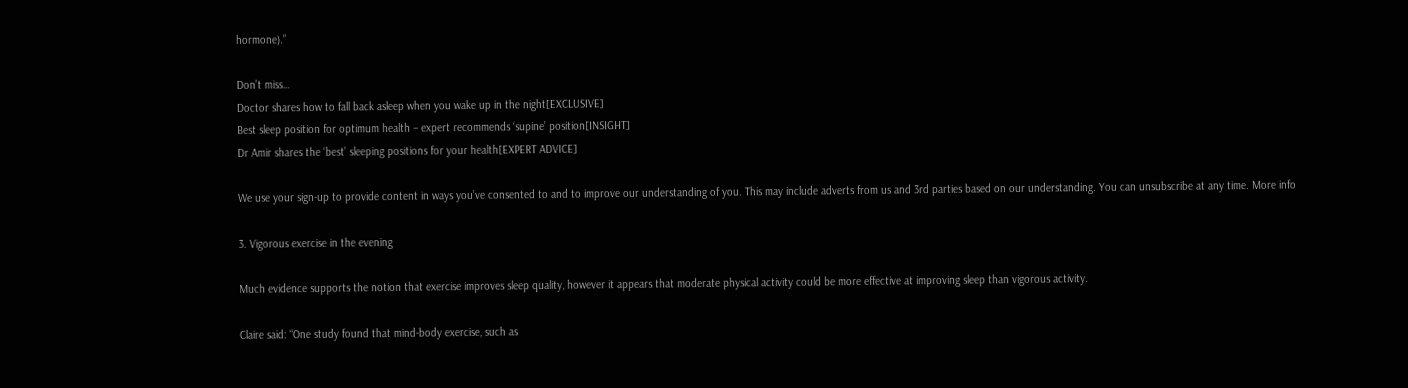hormone).”

Don’t miss…
Doctor shares how to fall back asleep when you wake up in the night[EXCLUSIVE]
Best sleep position for optimum health – expert recommends ‘supine’ position[INSIGHT]
Dr Amir shares the ‘best’ sleeping positions for your health[EXPERT ADVICE]

We use your sign-up to provide content in ways you’ve consented to and to improve our understanding of you. This may include adverts from us and 3rd parties based on our understanding. You can unsubscribe at any time. More info

3. Vigorous exercise in the evening

Much evidence supports the notion that exercise improves sleep quality, however it appears that moderate physical activity could be more effective at improving sleep than vigorous activity.

Claire said: “One study found that mind-body exercise, such as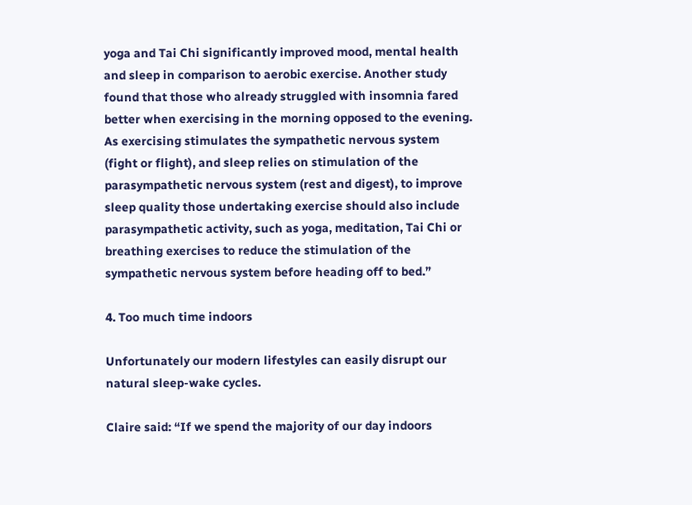yoga and Tai Chi significantly improved mood, mental health and sleep in comparison to aerobic exercise. Another study found that those who already struggled with insomnia fared better when exercising in the morning opposed to the evening. As exercising stimulates the sympathetic nervous system (fight or flight), and sleep relies on stimulation of the parasympathetic nervous system (rest and digest), to improve sleep quality those undertaking exercise should also include parasympathetic activity, such as yoga, meditation, Tai Chi or breathing exercises to reduce the stimulation of the sympathetic nervous system before heading off to bed.”

4. Too much time indoors

Unfortunately our modern lifestyles can easily disrupt our natural sleep-wake cycles.

Claire said: “If we spend the majority of our day indoors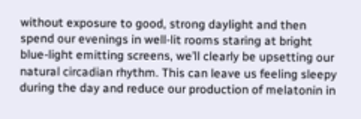without exposure to good, strong daylight and then spend our evenings in well-lit rooms staring at bright blue-light emitting screens, we’ll clearly be upsetting our natural circadian rhythm. This can leave us feeling sleepy during the day and reduce our production of melatonin in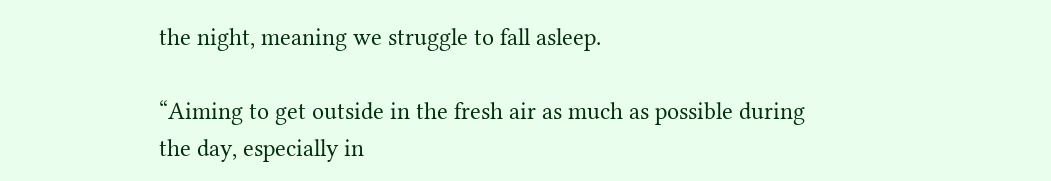the night, meaning we struggle to fall asleep.

“Aiming to get outside in the fresh air as much as possible during the day, especially in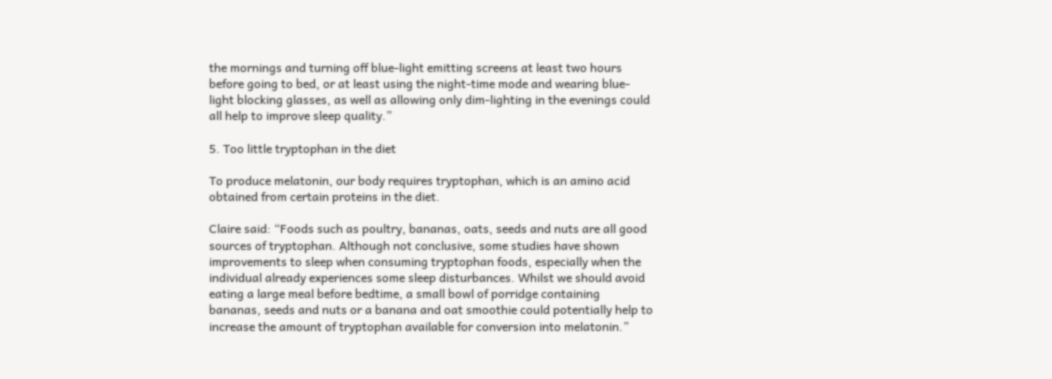the mornings and turning off blue-light emitting screens at least two hours before going to bed, or at least using the night-time mode and wearing blue-light blocking glasses, as well as allowing only dim-lighting in the evenings could all help to improve sleep quality.”

5. Too little tryptophan in the diet

To produce melatonin, our body requires tryptophan, which is an amino acid obtained from certain proteins in the diet.

Claire said: “Foods such as poultry, bananas, oats, seeds and nuts are all good sources of tryptophan. Although not conclusive, some studies have shown improvements to sleep when consuming tryptophan foods, especially when the individual already experiences some sleep disturbances. Whilst we should avoid eating a large meal before bedtime, a small bowl of porridge containing bananas, seeds and nuts or a banana and oat smoothie could potentially help to increase the amount of tryptophan available for conversion into melatonin.”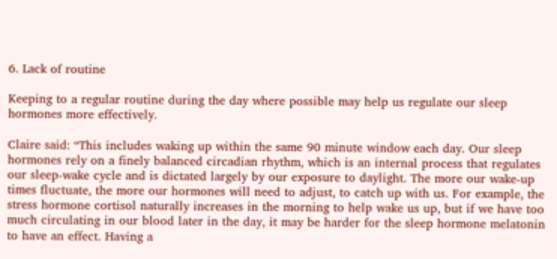6. Lack of routine

Keeping to a regular routine during the day where possible may help us regulate our sleep hormones more effectively.

Claire said: “This includes waking up within the same 90 minute window each day. Our sleep hormones rely on a finely balanced circadian rhythm, which is an internal process that regulates our sleep-wake cycle and is dictated largely by our exposure to daylight. The more our wake-up times fluctuate, the more our hormones will need to adjust, to catch up with us. For example, the stress hormone cortisol naturally increases in the morning to help wake us up, but if we have too much circulating in our blood later in the day, it may be harder for the sleep hormone melatonin to have an effect. Having a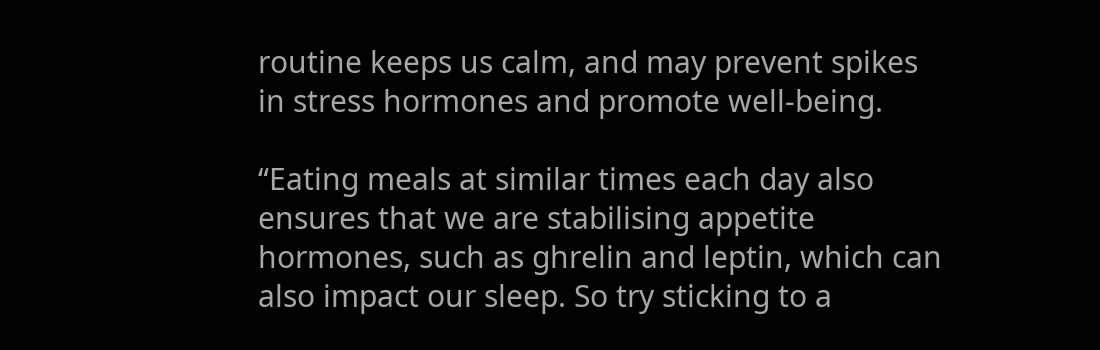routine keeps us calm, and may prevent spikes in stress hormones and promote well-being.

“Eating meals at similar times each day also ensures that we are stabilising appetite hormones, such as ghrelin and leptin, which can also impact our sleep. So try sticking to a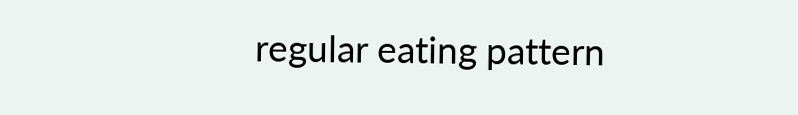regular eating pattern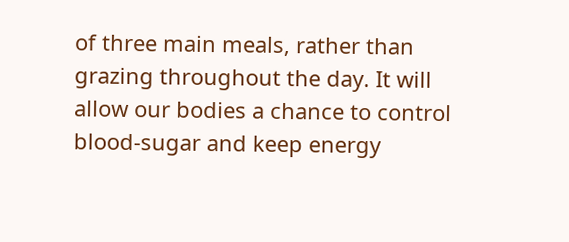of three main meals, rather than grazing throughout the day. It will allow our bodies a chance to control blood-sugar and keep energy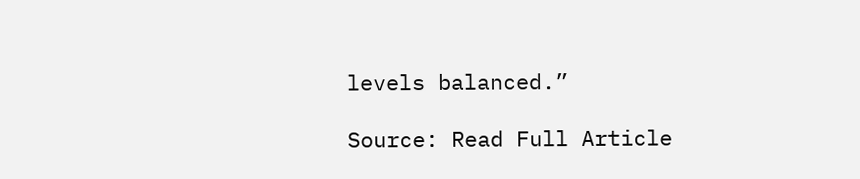levels balanced.”

Source: Read Full Article